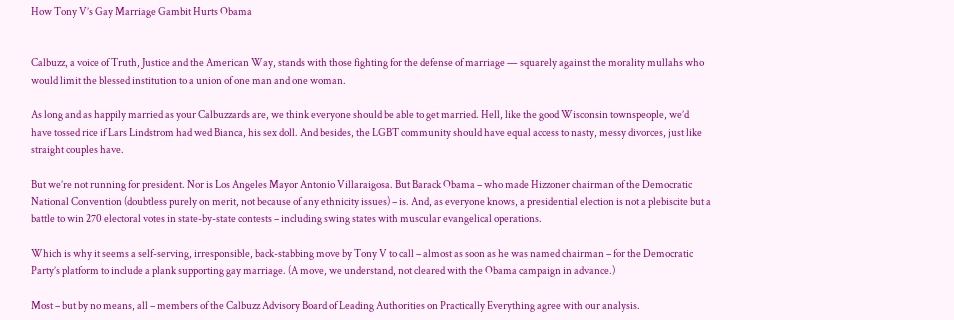How Tony V’s Gay Marriage Gambit Hurts Obama


Calbuzz, a voice of Truth, Justice and the American Way, stands with those fighting for the defense of marriage — squarely against the morality mullahs who would limit the blessed institution to a union of one man and one woman.

As long and as happily married as your Calbuzzards are, we think everyone should be able to get married. Hell, like the good Wisconsin townspeople, we’d have tossed rice if Lars Lindstrom had wed Bianca, his sex doll. And besides, the LGBT community should have equal access to nasty, messy divorces, just like straight couples have.

But we’re not running for president. Nor is Los Angeles Mayor Antonio Villaraigosa. But Barack Obama – who made Hizzoner chairman of the Democratic National Convention (doubtless purely on merit, not because of any ethnicity issues) – is. And, as everyone knows, a presidential election is not a plebiscite but a battle to win 270 electoral votes in state-by-state contests – including swing states with muscular evangelical operations.

Which is why it seems a self-serving, irresponsible, back-stabbing move by Tony V to call – almost as soon as he was named chairman – for the Democratic Party’s platform to include a plank supporting gay marriage. (A move, we understand, not cleared with the Obama campaign in advance.)

Most – but by no means, all – members of the Calbuzz Advisory Board of Leading Authorities on Practically Everything agree with our analysis.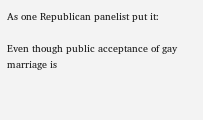As one Republican panelist put it:

Even though public acceptance of gay marriage is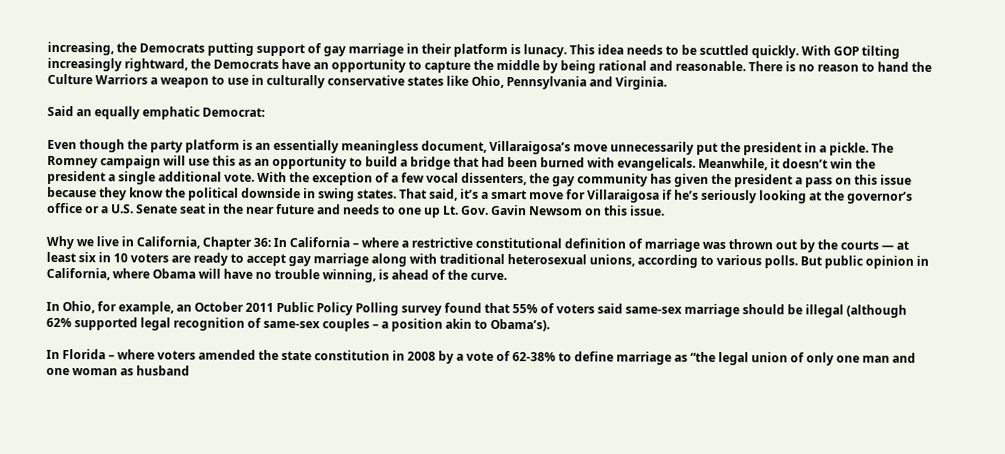increasing, the Democrats putting support of gay marriage in their platform is lunacy. This idea needs to be scuttled quickly. With GOP tilting increasingly rightward, the Democrats have an opportunity to capture the middle by being rational and reasonable. There is no reason to hand the Culture Warriors a weapon to use in culturally conservative states like Ohio, Pennsylvania and Virginia.

Said an equally emphatic Democrat:

Even though the party platform is an essentially meaningless document, Villaraigosa’s move unnecessarily put the president in a pickle. The Romney campaign will use this as an opportunity to build a bridge that had been burned with evangelicals. Meanwhile, it doesn’t win the president a single additional vote. With the exception of a few vocal dissenters, the gay community has given the president a pass on this issue because they know the political downside in swing states. That said, it’s a smart move for Villaraigosa if he’s seriously looking at the governor’s office or a U.S. Senate seat in the near future and needs to one up Lt. Gov. Gavin Newsom on this issue.

Why we live in California, Chapter 36: In California – where a restrictive constitutional definition of marriage was thrown out by the courts — at least six in 10 voters are ready to accept gay marriage along with traditional heterosexual unions, according to various polls. But public opinion in California, where Obama will have no trouble winning, is ahead of the curve.

In Ohio, for example, an October 2011 Public Policy Polling survey found that 55% of voters said same-sex marriage should be illegal (although 62% supported legal recognition of same-sex couples – a position akin to Obama’s).

In Florida – where voters amended the state constitution in 2008 by a vote of 62-38% to define marriage as “the legal union of only one man and one woman as husband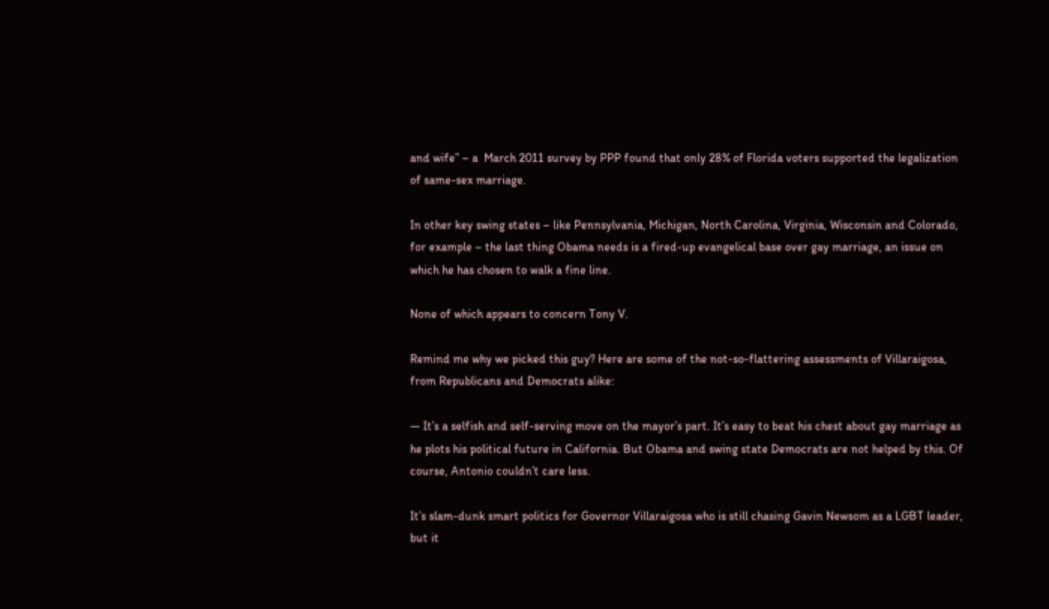and wife” – a  March 2011 survey by PPP found that only 28% of Florida voters supported the legalization of same-sex marriage.

In other key swing states – like Pennsylvania, Michigan, North Carolina, Virginia, Wisconsin and Colorado, for example – the last thing Obama needs is a fired-up evangelical base over gay marriage, an issue on which he has chosen to walk a fine line.

None of which appears to concern Tony V.

Remind me why we picked this guy? Here are some of the not-so-flattering assessments of Villaraigosa, from Republicans and Democrats alike:

— It’s a selfish and self-serving move on the mayor’s part. It’s easy to beat his chest about gay marriage as he plots his political future in California. But Obama and swing state Democrats are not helped by this. Of course, Antonio couldn’t care less.

It’s slam-dunk smart politics for Governor Villaraigosa who is still chasing Gavin Newsom as a LGBT leader, but it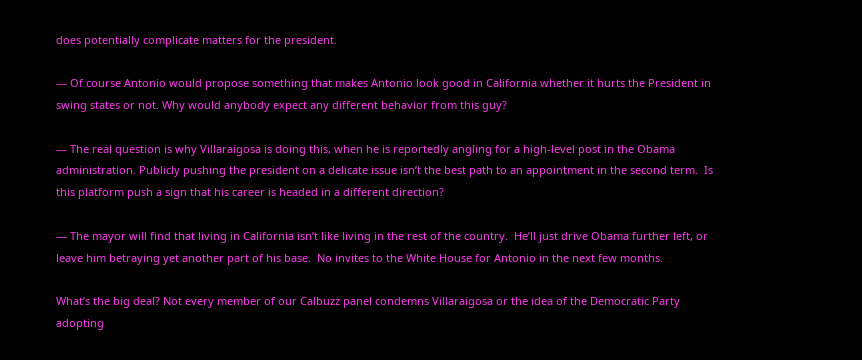does potentially complicate matters for the president.

— Of course Antonio would propose something that makes Antonio look good in California whether it hurts the President in swing states or not. Why would anybody expect any different behavior from this guy?

— The real question is why Villaraigosa is doing this, when he is reportedly angling for a high-level post in the Obama administration. Publicly pushing the president on a delicate issue isn’t the best path to an appointment in the second term.  Is this platform push a sign that his career is headed in a different direction?

— The mayor will find that living in California isn’t like living in the rest of the country.  He’ll just drive Obama further left, or leave him betraying yet another part of his base.  No invites to the White House for Antonio in the next few months.

What’s the big deal? Not every member of our Calbuzz panel condemns Villaraigosa or the idea of the Democratic Party adopting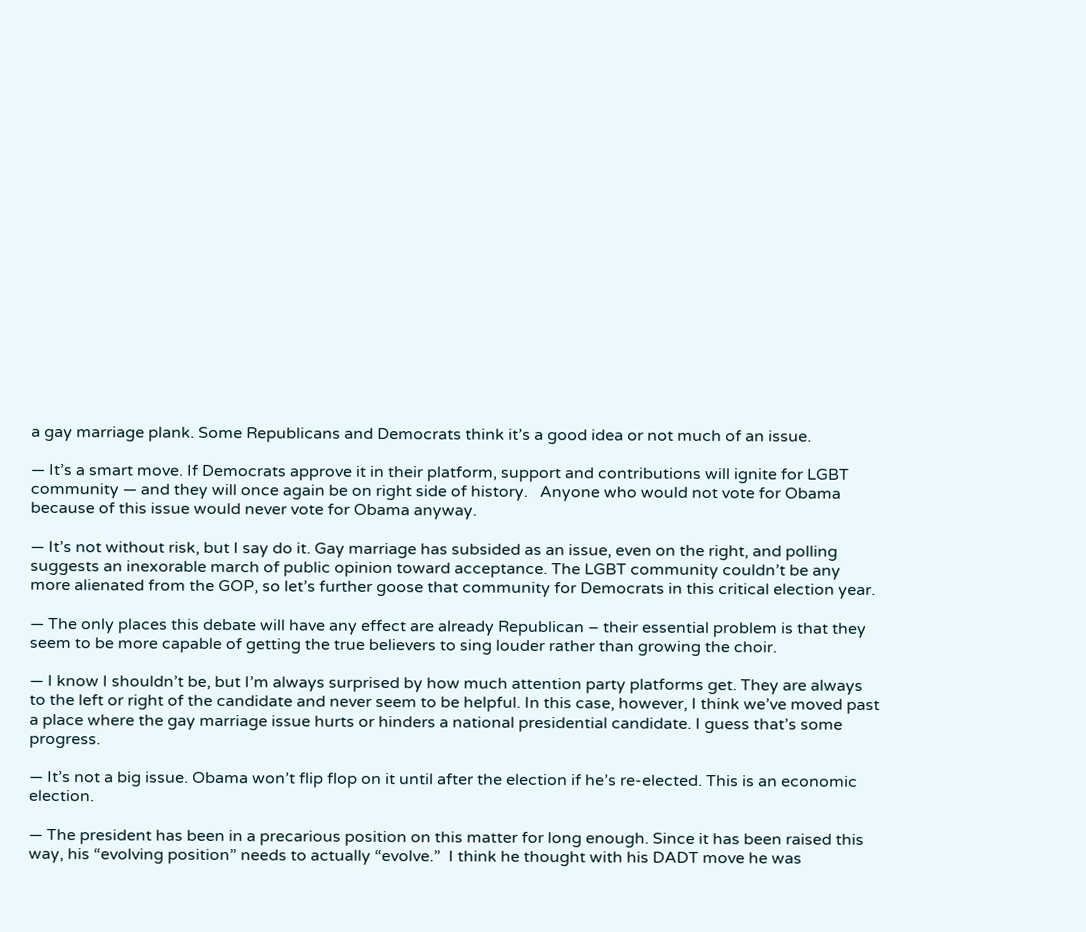a gay marriage plank. Some Republicans and Democrats think it’s a good idea or not much of an issue.

— It’s a smart move. If Democrats approve it in their platform, support and contributions will ignite for LGBT community — and they will once again be on right side of history.   Anyone who would not vote for Obama because of this issue would never vote for Obama anyway.

— It’s not without risk, but I say do it. Gay marriage has subsided as an issue, even on the right, and polling suggests an inexorable march of public opinion toward acceptance. The LGBT community couldn’t be any more alienated from the GOP, so let’s further goose that community for Democrats in this critical election year.

— The only places this debate will have any effect are already Republican – their essential problem is that they seem to be more capable of getting the true believers to sing louder rather than growing the choir.

— I know I shouldn’t be, but I’m always surprised by how much attention party platforms get. They are always to the left or right of the candidate and never seem to be helpful. In this case, however, I think we’ve moved past a place where the gay marriage issue hurts or hinders a national presidential candidate. I guess that’s some progress.

— It’s not a big issue. Obama won’t flip flop on it until after the election if he’s re-elected. This is an economic election.

— The president has been in a precarious position on this matter for long enough. Since it has been raised this way, his “evolving position” needs to actually “evolve.”  I think he thought with his DADT move he was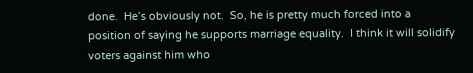done.  He’s obviously not.  So, he is pretty much forced into a position of saying he supports marriage equality.  I think it will solidify voters against him who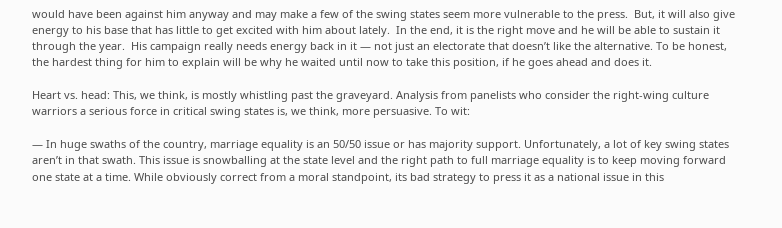would have been against him anyway and may make a few of the swing states seem more vulnerable to the press.  But, it will also give energy to his base that has little to get excited with him about lately.  In the end, it is the right move and he will be able to sustain it through the year.  His campaign really needs energy back in it — not just an electorate that doesn’t like the alternative. To be honest, the hardest thing for him to explain will be why he waited until now to take this position, if he goes ahead and does it.

Heart vs. head: This, we think, is mostly whistling past the graveyard. Analysis from panelists who consider the right-wing culture warriors a serious force in critical swing states is, we think, more persuasive. To wit:

— In huge swaths of the country, marriage equality is an 50/50 issue or has majority support. Unfortunately, a lot of key swing states aren’t in that swath. This issue is snowballing at the state level and the right path to full marriage equality is to keep moving forward one state at a time. While obviously correct from a moral standpoint, its bad strategy to press it as a national issue in this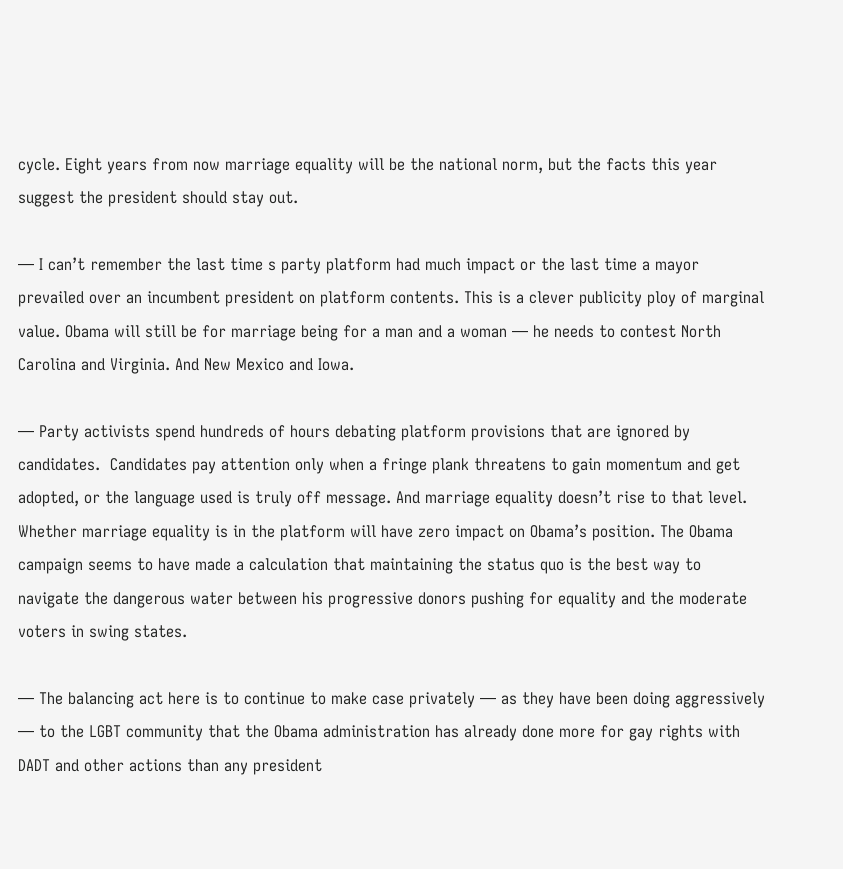cycle. Eight years from now marriage equality will be the national norm, but the facts this year suggest the president should stay out.

— I can’t remember the last time s party platform had much impact or the last time a mayor prevailed over an incumbent president on platform contents. This is a clever publicity ploy of marginal value. Obama will still be for marriage being for a man and a woman — he needs to contest North Carolina and Virginia. And New Mexico and Iowa.

— Party activists spend hundreds of hours debating platform provisions that are ignored by candidates.  Candidates pay attention only when a fringe plank threatens to gain momentum and get adopted, or the language used is truly off message. And marriage equality doesn’t rise to that level. Whether marriage equality is in the platform will have zero impact on Obama’s position. The Obama campaign seems to have made a calculation that maintaining the status quo is the best way to navigate the dangerous water between his progressive donors pushing for equality and the moderate voters in swing states.

— The balancing act here is to continue to make case privately — as they have been doing aggressively — to the LGBT community that the Obama administration has already done more for gay rights with DADT and other actions than any president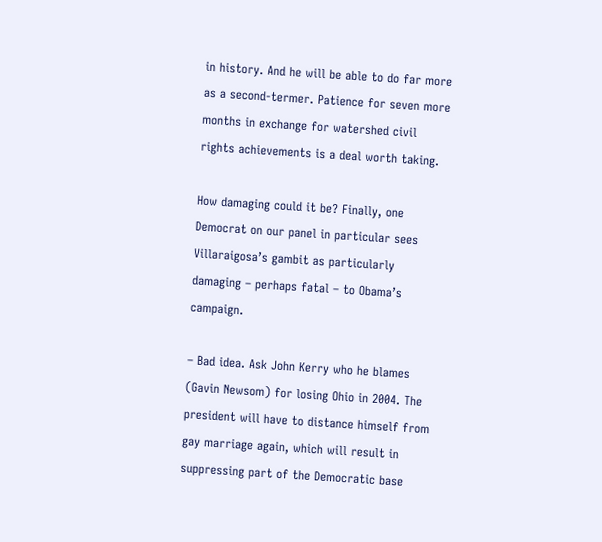in history. And he will be able to do far more as a second-termer. Patience for seven more months in exchange for watershed civil rights achievements is a deal worth taking.

How damaging could it be? Finally, one Democrat on our panel in particular sees Villaraigosa’s gambit as particularly damaging – perhaps fatal – to Obama’s campaign.

– Bad idea. Ask John Kerry who he blames (Gavin Newsom) for losing Ohio in 2004. The president will have to distance himself from gay marriage again, which will result in suppressing part of the Democratic base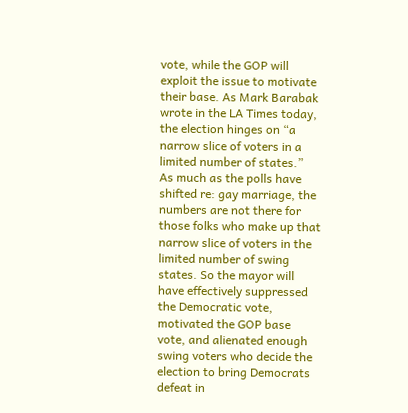vote, while the GOP will exploit the issue to motivate their base. As Mark Barabak wrote in the LA Times today, the election hinges on “a narrow slice of voters in a limited number of states.”  As much as the polls have shifted re: gay marriage, the numbers are not there for those folks who make up that narrow slice of voters in the limited number of swing states. So the mayor will have effectively suppressed the Democratic vote, motivated the GOP base vote, and alienated enough swing voters who decide the election to bring Democrats defeat in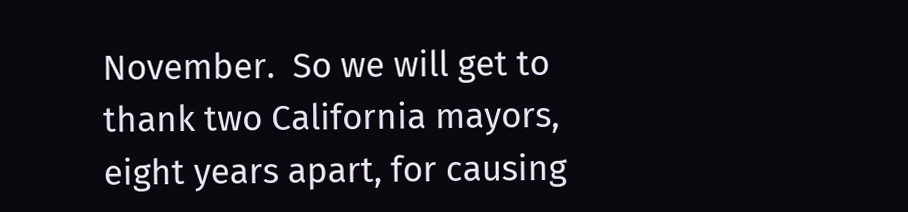November.  So we will get to thank two California mayors, eight years apart, for causing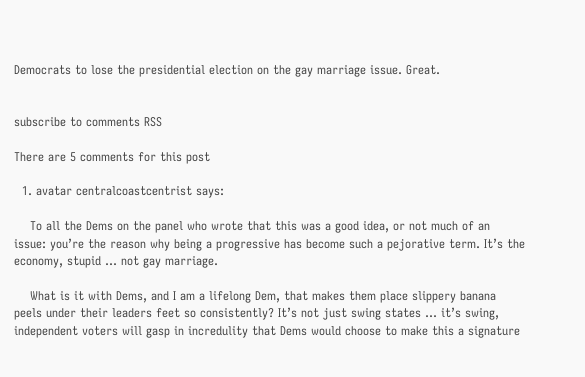Democrats to lose the presidential election on the gay marriage issue. Great.


subscribe to comments RSS

There are 5 comments for this post

  1. avatar centralcoastcentrist says:

    To all the Dems on the panel who wrote that this was a good idea, or not much of an issue: you’re the reason why being a progressive has become such a pejorative term. It’s the economy, stupid … not gay marriage.

    What is it with Dems, and I am a lifelong Dem, that makes them place slippery banana peels under their leaders feet so consistently? It’s not just swing states … it’s swing, independent voters will gasp in incredulity that Dems would choose to make this a signature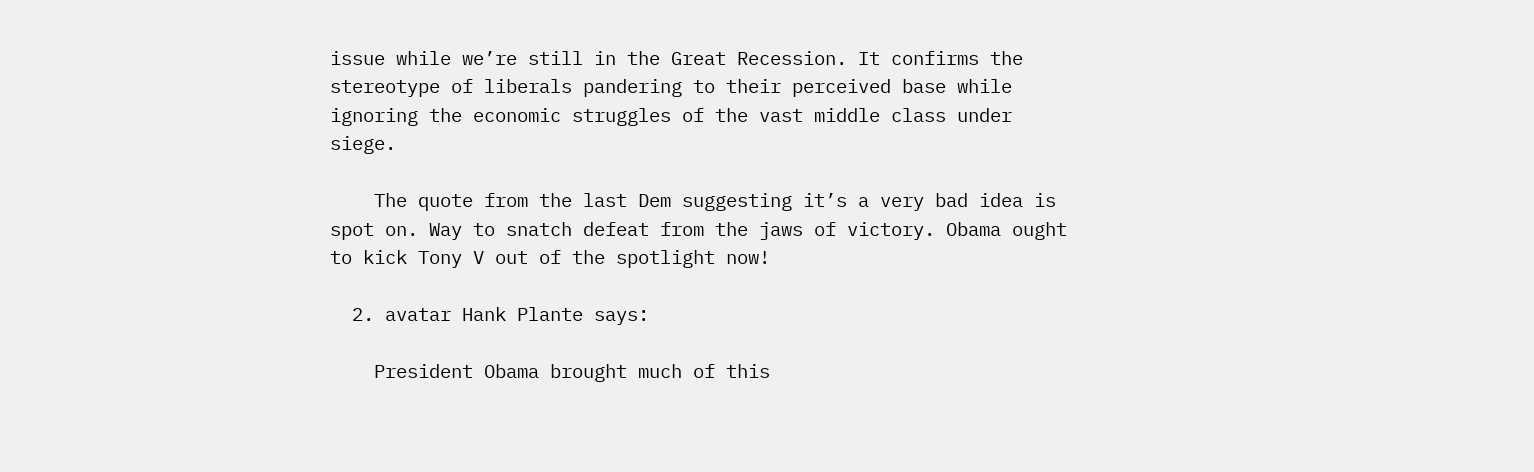issue while we’re still in the Great Recession. It confirms the stereotype of liberals pandering to their perceived base while ignoring the economic struggles of the vast middle class under siege.

    The quote from the last Dem suggesting it’s a very bad idea is spot on. Way to snatch defeat from the jaws of victory. Obama ought to kick Tony V out of the spotlight now!

  2. avatar Hank Plante says:

    President Obama brought much of this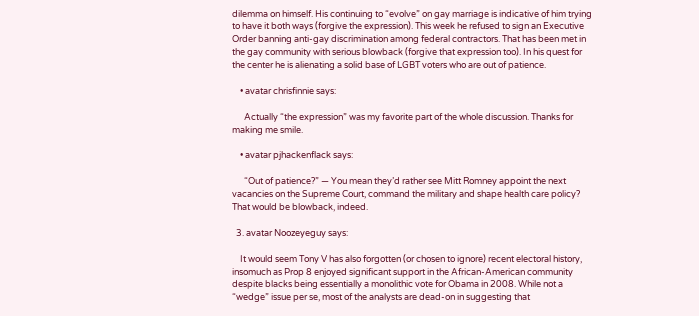dilemma on himself. His continuing to “evolve” on gay marriage is indicative of him trying to have it both ways (forgive the expression). This week he refused to sign an Executive Order banning anti-gay discrimination among federal contractors. That has been met in the gay community with serious blowback (forgive that expression too). In his quest for the center he is alienating a solid base of LGBT voters who are out of patience.

    • avatar chrisfinnie says:

      Actually “the expression” was my favorite part of the whole discussion. Thanks for making me smile.

    • avatar pjhackenflack says:

      “Out of patience?” — You mean they’d rather see Mitt Romney appoint the next vacancies on the Supreme Court, command the military and shape health care policy? That would be blowback, indeed.

  3. avatar Noozeyeguy says:

    It would seem Tony V has also forgotten (or chosen to ignore) recent electoral history, insomuch as Prop 8 enjoyed significant support in the African-American community despite blacks being essentially a monolithic vote for Obama in 2008. While not a “wedge” issue per se, most of the analysts are dead-on in suggesting that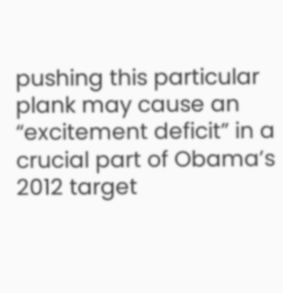pushing this particular plank may cause an “excitement deficit” in a crucial part of Obama’s 2012 target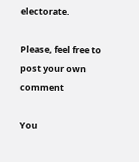electorate.

Please, feel free to post your own comment

You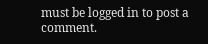must be logged in to post a comment.